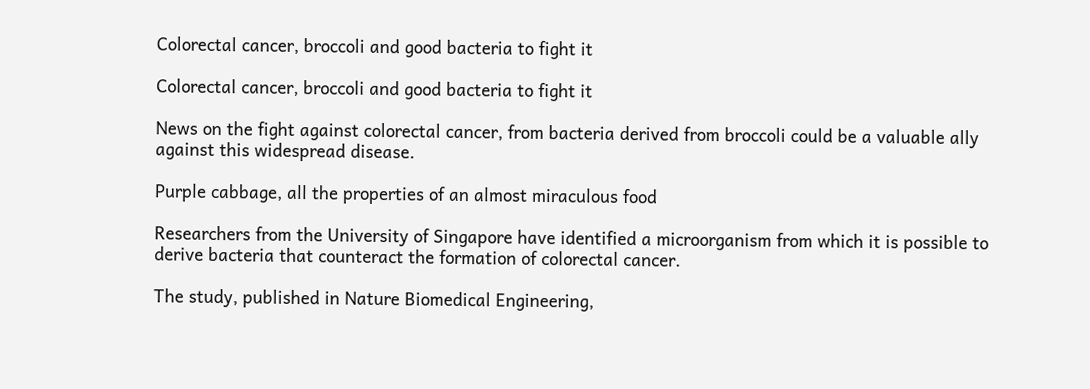Colorectal cancer, broccoli and good bacteria to fight it

Colorectal cancer, broccoli and good bacteria to fight it

News on the fight against colorectal cancer, from bacteria derived from broccoli could be a valuable ally against this widespread disease.

Purple cabbage, all the properties of an almost miraculous food

Researchers from the University of Singapore have identified a microorganism from which it is possible to derive bacteria that counteract the formation of colorectal cancer.

The study, published in Nature Biomedical Engineering,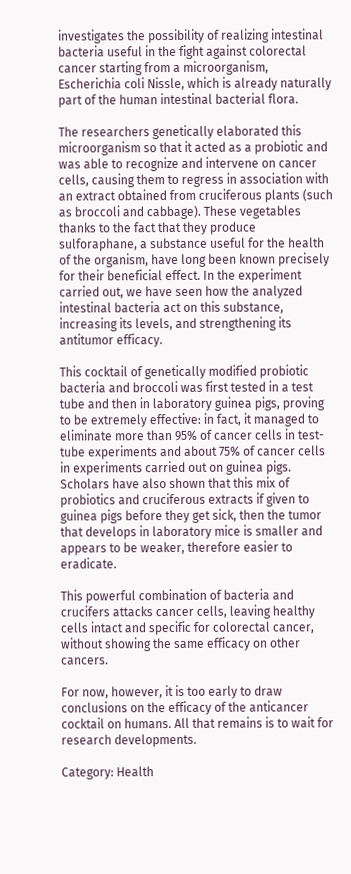investigates the possibility of realizing intestinal bacteria useful in the fight against colorectal cancer starting from a microorganism, Escherichia coli Nissle, which is already naturally part of the human intestinal bacterial flora.

The researchers genetically elaborated this microorganism so that it acted as a probiotic and was able to recognize and intervene on cancer cells, causing them to regress in association with an extract obtained from cruciferous plants (such as broccoli and cabbage). These vegetables thanks to the fact that they produce sulforaphane, a substance useful for the health of the organism, have long been known precisely for their beneficial effect. In the experiment carried out, we have seen how the analyzed intestinal bacteria act on this substance, increasing its levels, and strengthening its antitumor efficacy.

This cocktail of genetically modified probiotic bacteria and broccoli was first tested in a test tube and then in laboratory guinea pigs, proving to be extremely effective: in fact, it managed to eliminate more than 95% of cancer cells in test-tube experiments and about 75% of cancer cells in experiments carried out on guinea pigs. Scholars have also shown that this mix of probiotics and cruciferous extracts if given to guinea pigs before they get sick, then the tumor that develops in laboratory mice is smaller and appears to be weaker, therefore easier to eradicate.

This powerful combination of bacteria and crucifers attacks cancer cells, leaving healthy cells intact and specific for colorectal cancer, without showing the same efficacy on other cancers.

For now, however, it is too early to draw conclusions on the efficacy of the anticancer cocktail on humans. All that remains is to wait for research developments.

Category: Health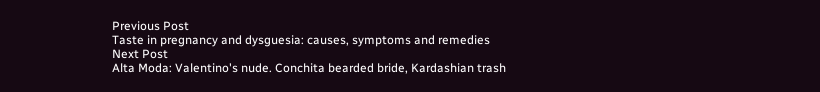Previous Post
Taste in pregnancy and dysguesia: causes, symptoms and remedies
Next Post
Alta Moda: Valentino's nude. Conchita bearded bride, Kardashian trash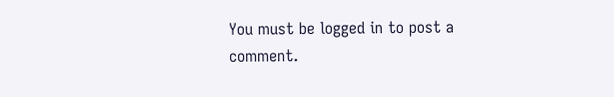You must be logged in to post a comment.